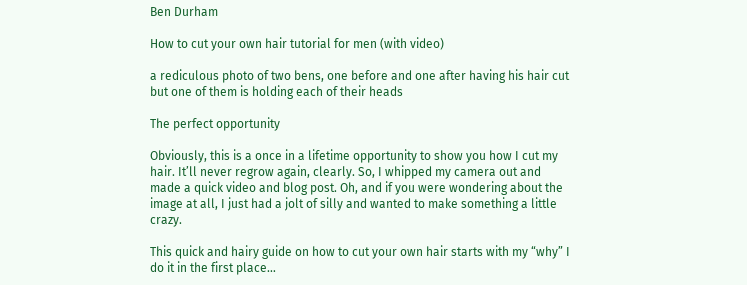Ben Durham

How to cut your own hair tutorial for men (with video)

a rediculous photo of two bens, one before and one after having his hair cut but one of them is holding each of their heads

The perfect opportunity

Obviously, this is a once in a lifetime opportunity to show you how I cut my hair. It’ll never regrow again, clearly. So, I whipped my camera out and made a quick video and blog post. Oh, and if you were wondering about the image at all, I just had a jolt of silly and wanted to make something a little crazy.

This quick and hairy guide on how to cut your own hair starts with my “why” I do it in the first place…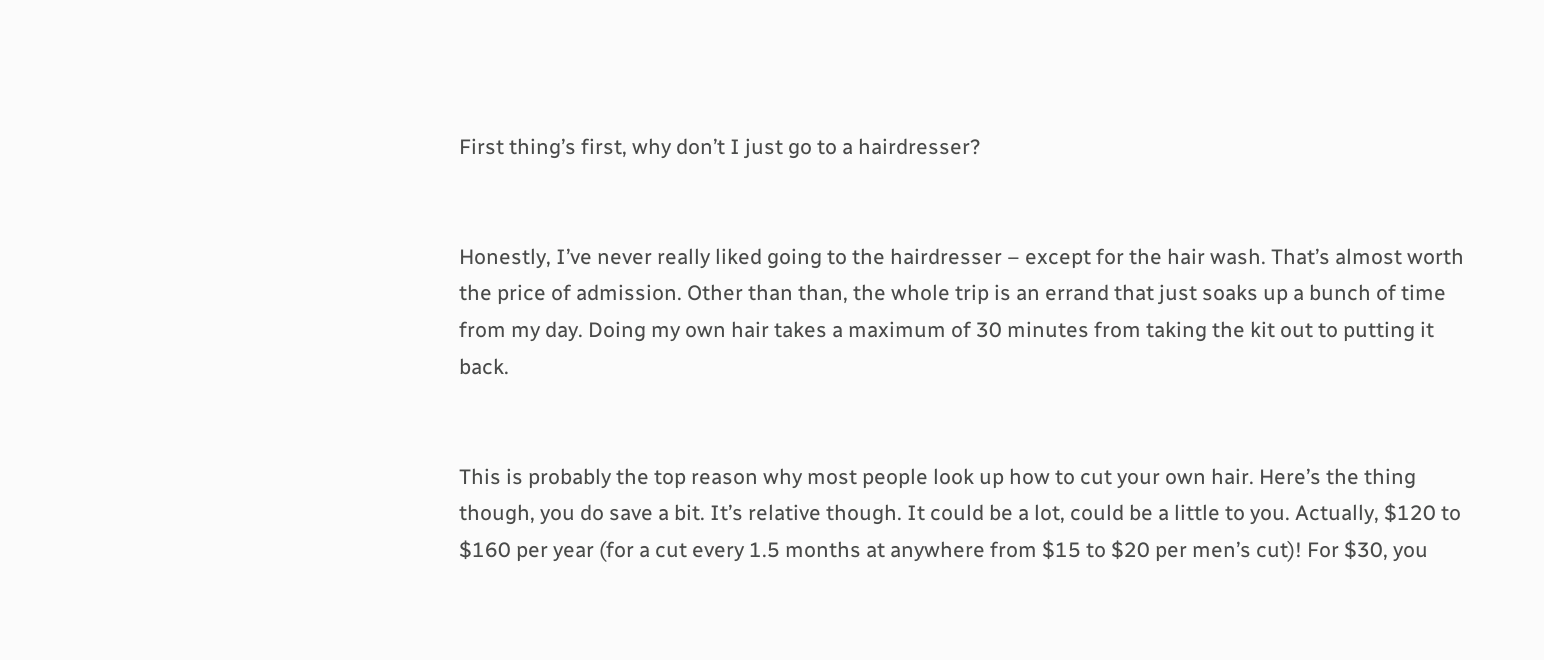First thing’s first, why don’t I just go to a hairdresser?


Honestly, I’ve never really liked going to the hairdresser – except for the hair wash. That’s almost worth the price of admission. Other than than, the whole trip is an errand that just soaks up a bunch of time from my day. Doing my own hair takes a maximum of 30 minutes from taking the kit out to putting it back.


This is probably the top reason why most people look up how to cut your own hair. Here’s the thing though, you do save a bit. It’s relative though. It could be a lot, could be a little to you. Actually, $120 to $160 per year (for a cut every 1.5 months at anywhere from $15 to $20 per men’s cut)! For $30, you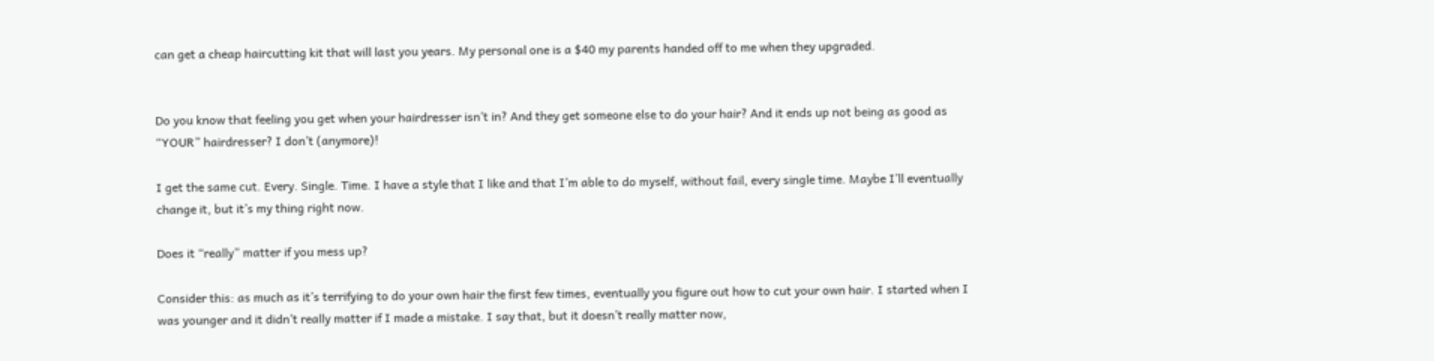can get a cheap haircutting kit that will last you years. My personal one is a $40 my parents handed off to me when they upgraded.


Do you know that feeling you get when your hairdresser isn’t in? And they get someone else to do your hair? And it ends up not being as good as “YOUR” hairdresser? I don’t (anymore)!

I get the same cut. Every. Single. Time. I have a style that I like and that I’m able to do myself, without fail, every single time. Maybe I’ll eventually change it, but it’s my thing right now.

Does it “really” matter if you mess up?

Consider this: as much as it’s terrifying to do your own hair the first few times, eventually you figure out how to cut your own hair. I started when I was younger and it didn’t really matter if I made a mistake. I say that, but it doesn’t really matter now,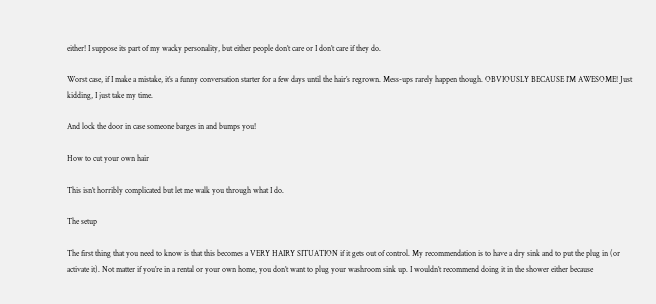either! I suppose its part of my wacky personality, but either people don’t care or I don’t care if they do.

Worst case, if I make a mistake, it’s a funny conversation starter for a few days until the hair’s regrown. Mess-ups rarely happen though. OBVIOUSLY BECAUSE I’M AWESOME! Just kidding, I just take my time.

And lock the door in case someone barges in and bumps you!

How to cut your own hair

This isn’t horribly complicated but let me walk you through what I do.

The setup

The first thing that you need to know is that this becomes a VERY HAIRY SITUATION if it gets out of control. My recommendation is to have a dry sink and to put the plug in (or activate it). Not matter if you’re in a rental or your own home, you don’t want to plug your washroom sink up. I wouldn’t recommend doing it in the shower either because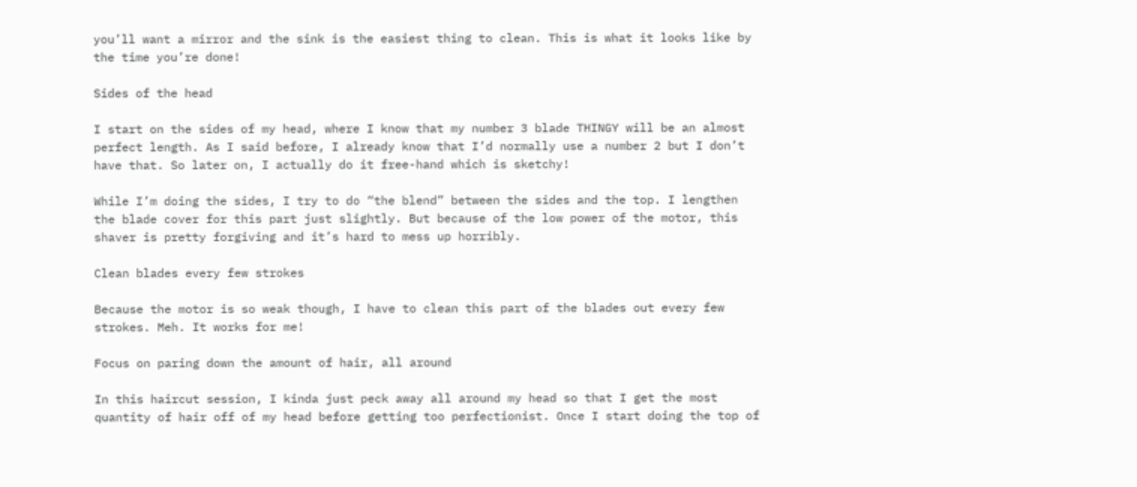you’ll want a mirror and the sink is the easiest thing to clean. This is what it looks like by the time you’re done!

Sides of the head

I start on the sides of my head, where I know that my number 3 blade THINGY will be an almost perfect length. As I said before, I already know that I’d normally use a number 2 but I don’t have that. So later on, I actually do it free-hand which is sketchy!

While I’m doing the sides, I try to do “the blend” between the sides and the top. I lengthen the blade cover for this part just slightly. But because of the low power of the motor, this shaver is pretty forgiving and it’s hard to mess up horribly.

Clean blades every few strokes

Because the motor is so weak though, I have to clean this part of the blades out every few strokes. Meh. It works for me!

Focus on paring down the amount of hair, all around

In this haircut session, I kinda just peck away all around my head so that I get the most quantity of hair off of my head before getting too perfectionist. Once I start doing the top of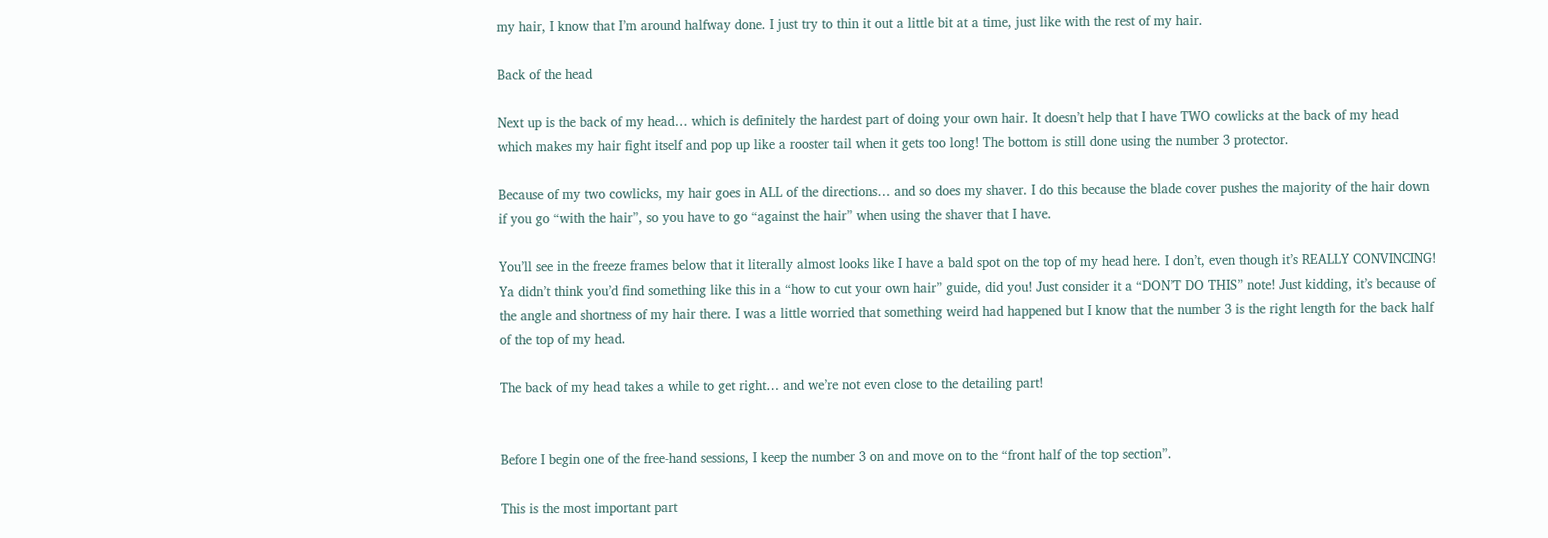my hair, I know that I’m around halfway done. I just try to thin it out a little bit at a time, just like with the rest of my hair.

Back of the head

Next up is the back of my head… which is definitely the hardest part of doing your own hair. It doesn’t help that I have TWO cowlicks at the back of my head which makes my hair fight itself and pop up like a rooster tail when it gets too long! The bottom is still done using the number 3 protector.

Because of my two cowlicks, my hair goes in ALL of the directions… and so does my shaver. I do this because the blade cover pushes the majority of the hair down if you go “with the hair”, so you have to go “against the hair” when using the shaver that I have.

You’ll see in the freeze frames below that it literally almost looks like I have a bald spot on the top of my head here. I don’t, even though it’s REALLY CONVINCING! Ya didn’t think you’d find something like this in a “how to cut your own hair” guide, did you! Just consider it a “DON’T DO THIS” note! Just kidding, it’s because of the angle and shortness of my hair there. I was a little worried that something weird had happened but I know that the number 3 is the right length for the back half of the top of my head.

The back of my head takes a while to get right… and we’re not even close to the detailing part!


Before I begin one of the free-hand sessions, I keep the number 3 on and move on to the “front half of the top section”.

This is the most important part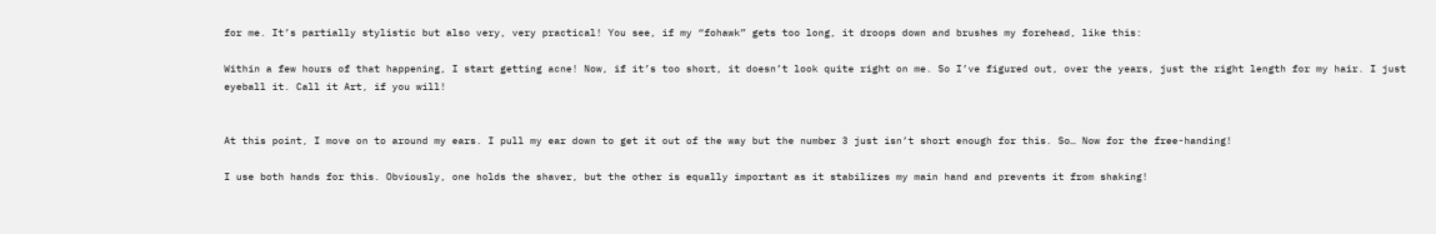for me. It’s partially stylistic but also very, very practical! You see, if my “fohawk” gets too long, it droops down and brushes my forehead, like this:

Within a few hours of that happening, I start getting acne! Now, if it’s too short, it doesn’t look quite right on me. So I’ve figured out, over the years, just the right length for my hair. I just eyeball it. Call it Art, if you will!


At this point, I move on to around my ears. I pull my ear down to get it out of the way but the number 3 just isn’t short enough for this. So… Now for the free-handing!

I use both hands for this. Obviously, one holds the shaver, but the other is equally important as it stabilizes my main hand and prevents it from shaking!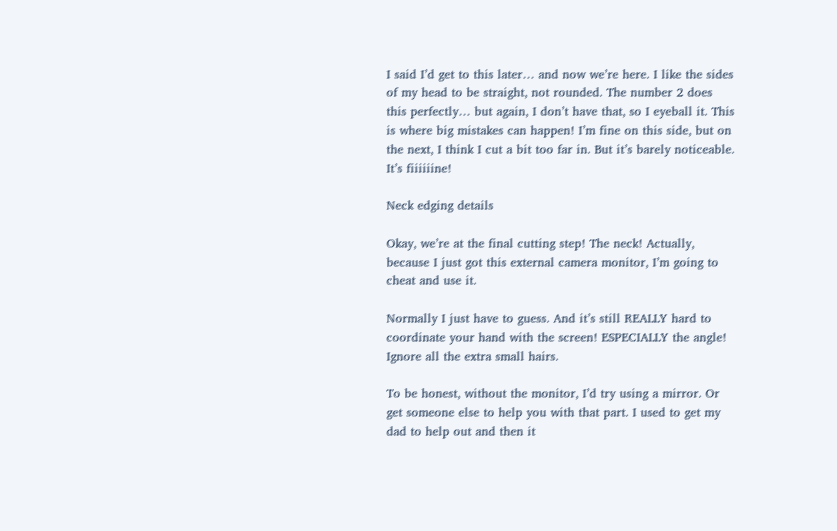I said I’d get to this later… and now we’re here. I like the sides of my head to be straight, not rounded. The number 2 does this perfectly… but again, I don’t have that, so I eyeball it. This is where big mistakes can happen! I’m fine on this side, but on the next, I think I cut a bit too far in. But it’s barely noticeable. It’s fiiiiiine!

Neck edging details

Okay, we’re at the final cutting step! The neck! Actually, because I just got this external camera monitor, I’m going to cheat and use it.

Normally I just have to guess. And it’s still REALLY hard to coordinate your hand with the screen! ESPECIALLY the angle! Ignore all the extra small hairs.

To be honest, without the monitor, I’d try using a mirror. Or get someone else to help you with that part. I used to get my dad to help out and then it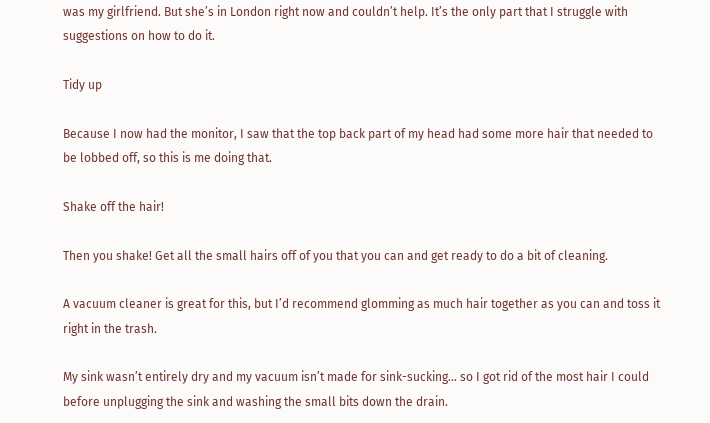was my girlfriend. But she’s in London right now and couldn’t help. It’s the only part that I struggle with suggestions on how to do it.

Tidy up

Because I now had the monitor, I saw that the top back part of my head had some more hair that needed to be lobbed off, so this is me doing that.

Shake off the hair!

Then you shake! Get all the small hairs off of you that you can and get ready to do a bit of cleaning.

A vacuum cleaner is great for this, but I’d recommend glomming as much hair together as you can and toss it right in the trash.

My sink wasn’t entirely dry and my vacuum isn’t made for sink-sucking… so I got rid of the most hair I could before unplugging the sink and washing the small bits down the drain.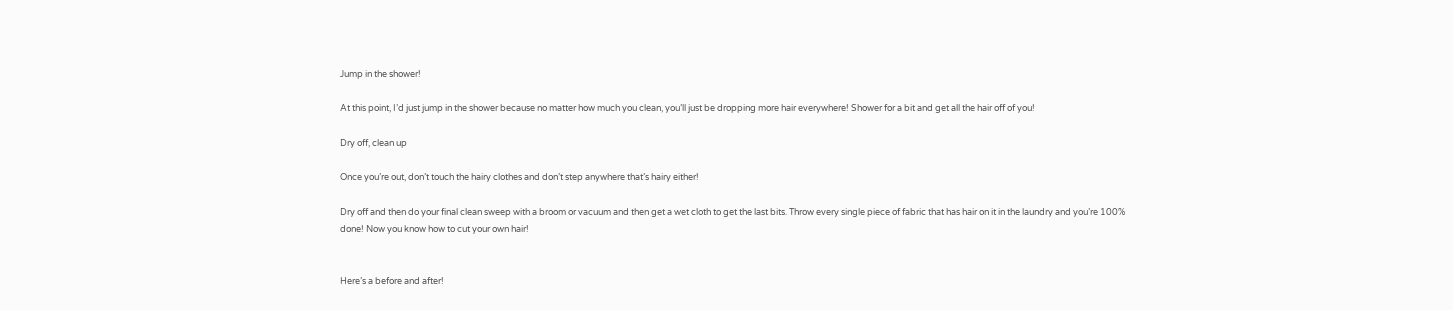Jump in the shower!

At this point, I’d just jump in the shower because no matter how much you clean, you’ll just be dropping more hair everywhere! Shower for a bit and get all the hair off of you!

Dry off, clean up

Once you’re out, don’t touch the hairy clothes and don’t step anywhere that’s hairy either!

Dry off and then do your final clean sweep with a broom or vacuum and then get a wet cloth to get the last bits. Throw every single piece of fabric that has hair on it in the laundry and you’re 100% done! Now you know how to cut your own hair!


Here’s a before and after!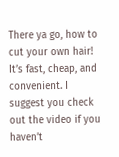There ya go, how to cut your own hair! It’s fast, cheap, and convenient. I suggest you check out the video if you haven’t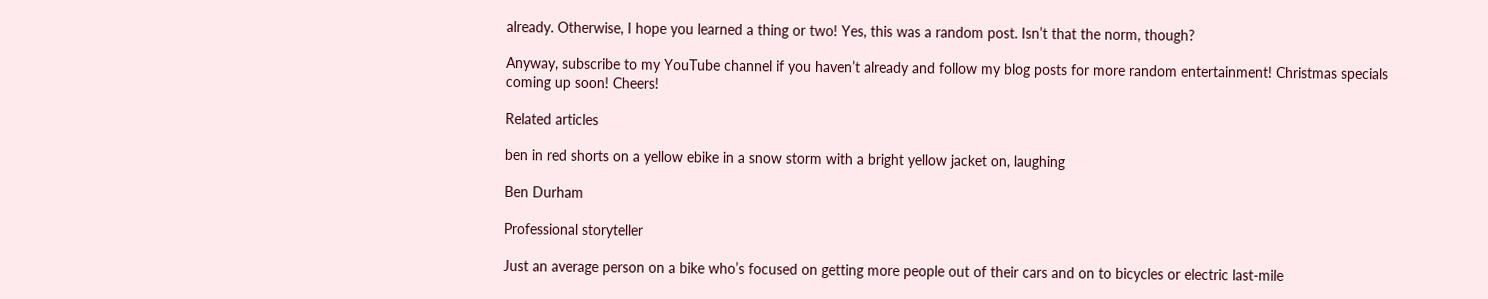already. Otherwise, I hope you learned a thing or two! Yes, this was a random post. Isn’t that the norm, though?

Anyway, subscribe to my YouTube channel if you haven’t already and follow my blog posts for more random entertainment! Christmas specials coming up soon! Cheers!

Related articles

ben in red shorts on a yellow ebike in a snow storm with a bright yellow jacket on, laughing

Ben Durham

Professional storyteller

Just an average person on a bike who’s focused on getting more people out of their cars and on to bicycles or electric last-mile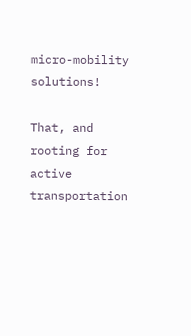micro-mobility solutions!

That, and rooting for active transportation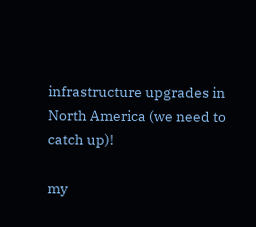infrastructure upgrades in North America (we need to catch up)!

my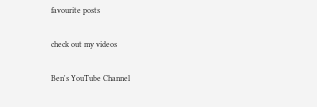favourite posts

check out my videos

Ben's YouTube Channel